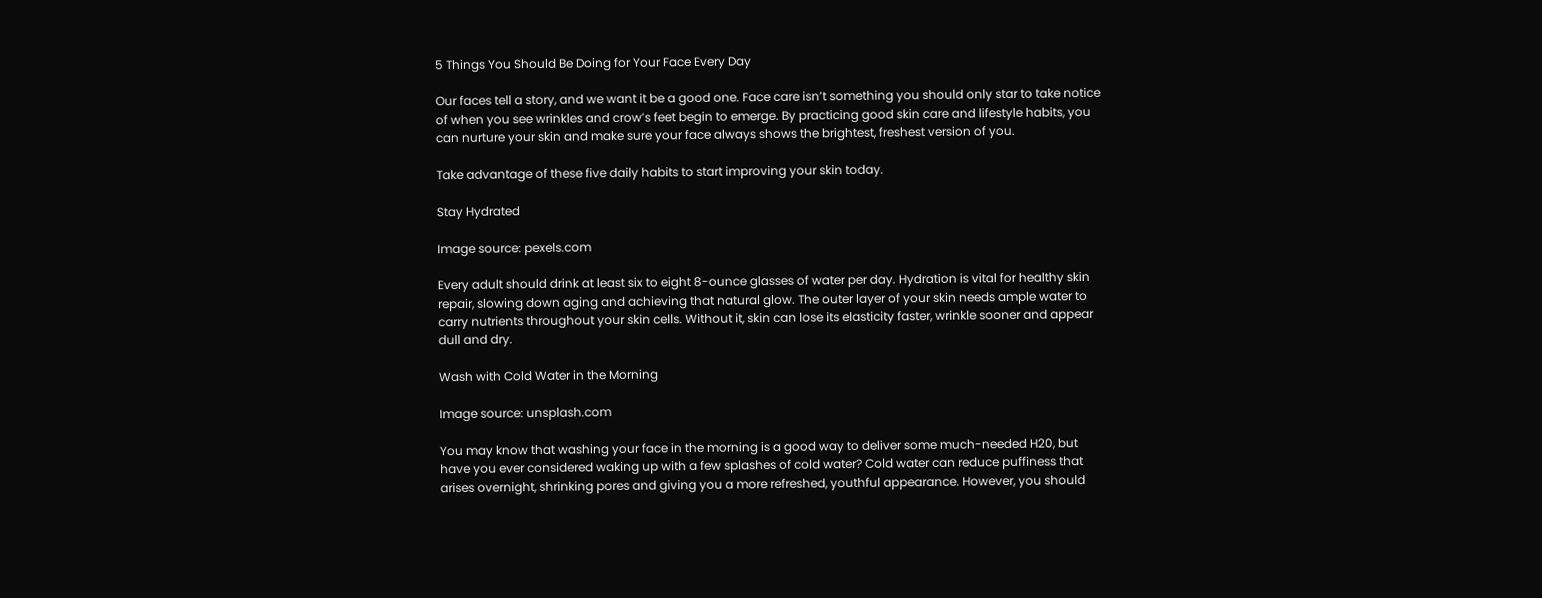5 Things You Should Be Doing for Your Face Every Day

Our faces tell a story, and we want it be a good one. Face care isn’t something you should only star to take notice of when you see wrinkles and crow’s feet begin to emerge. By practicing good skin care and lifestyle habits, you can nurture your skin and make sure your face always shows the brightest, freshest version of you.

Take advantage of these five daily habits to start improving your skin today.

Stay Hydrated

Image source: pexels.com

Every adult should drink at least six to eight 8-ounce glasses of water per day. Hydration is vital for healthy skin repair, slowing down aging and achieving that natural glow. The outer layer of your skin needs ample water to carry nutrients throughout your skin cells. Without it, skin can lose its elasticity faster, wrinkle sooner and appear dull and dry.

Wash with Cold Water in the Morning

Image source: unsplash.com

You may know that washing your face in the morning is a good way to deliver some much-needed H20, but have you ever considered waking up with a few splashes of cold water? Cold water can reduce puffiness that arises overnight, shrinking pores and giving you a more refreshed, youthful appearance. However, you should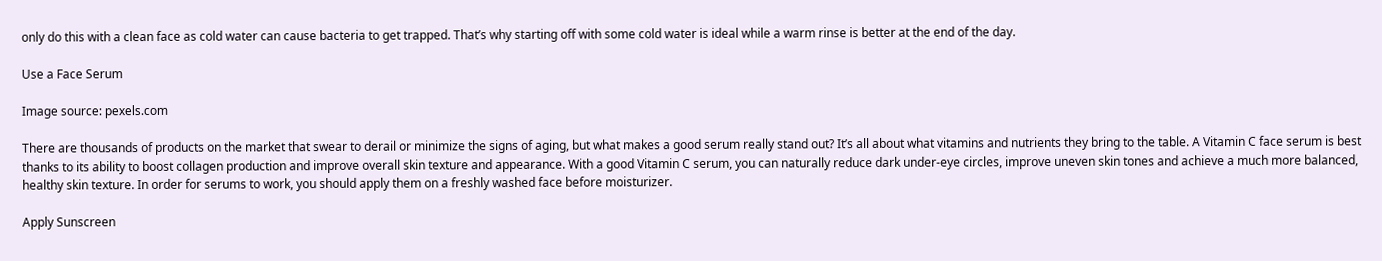only do this with a clean face as cold water can cause bacteria to get trapped. That’s why starting off with some cold water is ideal while a warm rinse is better at the end of the day.

Use a Face Serum

Image source: pexels.com

There are thousands of products on the market that swear to derail or minimize the signs of aging, but what makes a good serum really stand out? It’s all about what vitamins and nutrients they bring to the table. A Vitamin C face serum is best thanks to its ability to boost collagen production and improve overall skin texture and appearance. With a good Vitamin C serum, you can naturally reduce dark under-eye circles, improve uneven skin tones and achieve a much more balanced, healthy skin texture. In order for serums to work, you should apply them on a freshly washed face before moisturizer.

Apply Sunscreen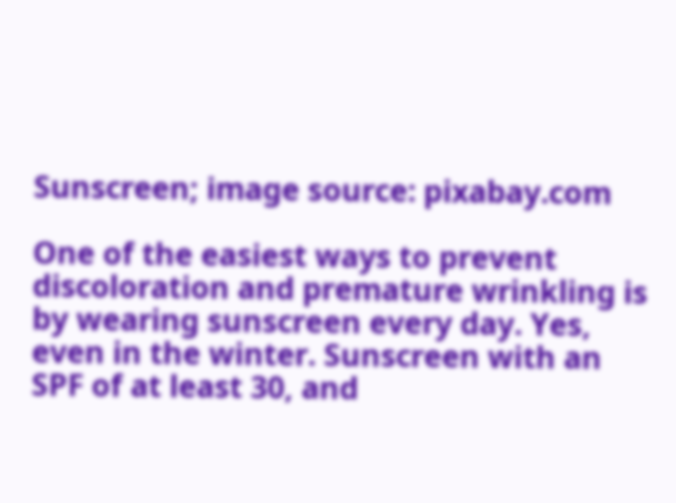Sunscreen; image source: pixabay.com

One of the easiest ways to prevent discoloration and premature wrinkling is by wearing sunscreen every day. Yes, even in the winter. Sunscreen with an SPF of at least 30, and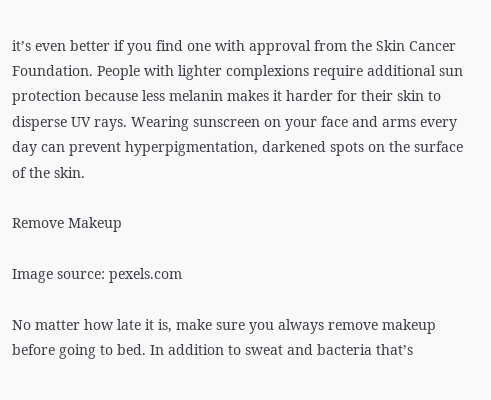it’s even better if you find one with approval from the Skin Cancer Foundation. People with lighter complexions require additional sun protection because less melanin makes it harder for their skin to disperse UV rays. Wearing sunscreen on your face and arms every day can prevent hyperpigmentation, darkened spots on the surface of the skin.

Remove Makeup

Image source: pexels.com

No matter how late it is, make sure you always remove makeup before going to bed. In addition to sweat and bacteria that’s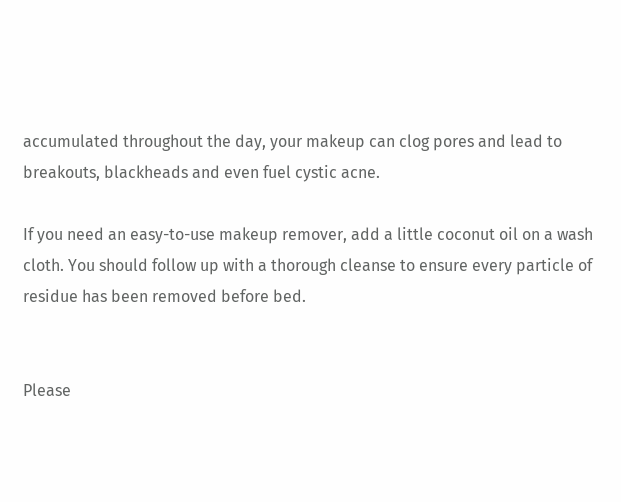accumulated throughout the day, your makeup can clog pores and lead to breakouts, blackheads and even fuel cystic acne.

If you need an easy-to-use makeup remover, add a little coconut oil on a wash cloth. You should follow up with a thorough cleanse to ensure every particle of residue has been removed before bed.


Please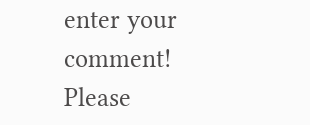enter your comment!
Please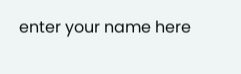enter your name here